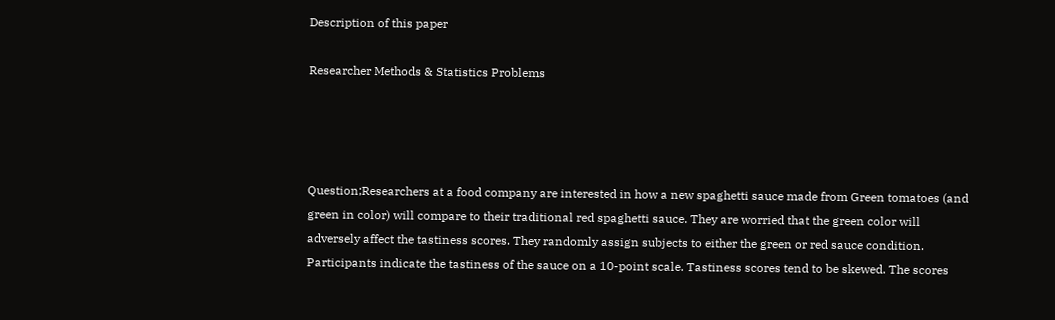Description of this paper

Researcher Methods & Statistics Problems




Question;Researchers at a food company are interested in how a new spaghetti sauce made from Green tomatoes (and green in color) will compare to their traditional red spaghetti sauce. They are worried that the green color will adversely affect the tastiness scores. They randomly assign subjects to either the green or red sauce condition. Participants indicate the tastiness of the sauce on a 10-point scale. Tastiness scores tend to be skewed. The scores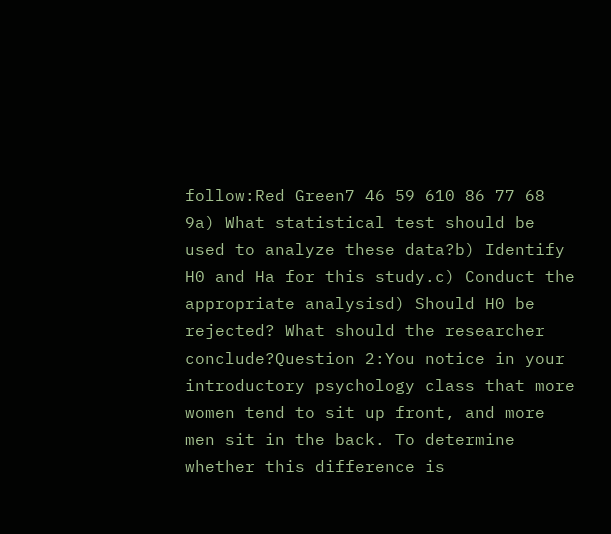follow:Red Green7 46 59 610 86 77 68 9a) What statistical test should be used to analyze these data?b) Identify H0 and Ha for this study.c) Conduct the appropriate analysisd) Should H0 be rejected? What should the researcher conclude?Question 2:You notice in your introductory psychology class that more women tend to sit up front, and more men sit in the back. To determine whether this difference is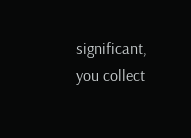significant, you collect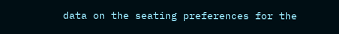data on the seating preferences for the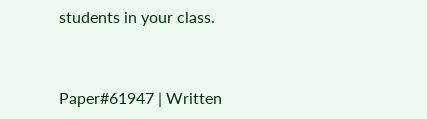students in your class.


Paper#61947 | Written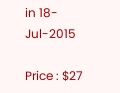in 18-Jul-2015

Price : $27